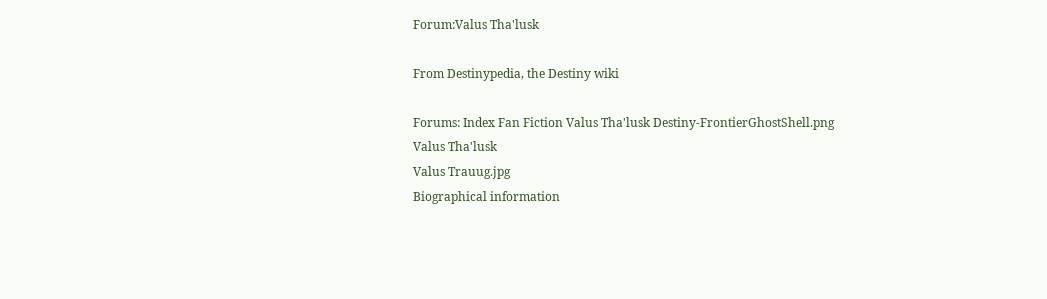Forum:Valus Tha'lusk

From Destinypedia, the Destiny wiki

Forums: Index Fan Fiction Valus Tha'lusk Destiny-FrontierGhostShell.png
Valus Tha'lusk
Valus Trauug.jpg
Biographical information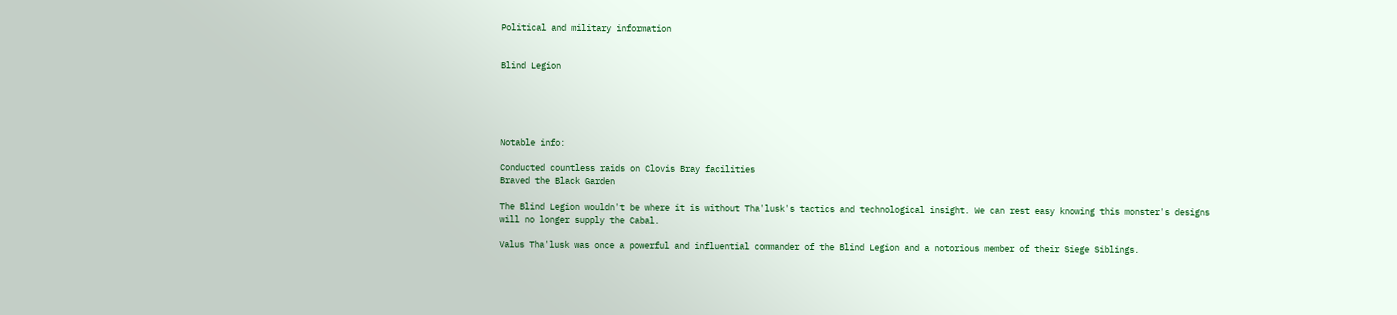Political and military information


Blind Legion





Notable info:

Conducted countless raids on Clovis Bray facilities
Braved the Black Garden

The Blind Legion wouldn't be where it is without Tha'lusk's tactics and technological insight. We can rest easy knowing this monster's designs will no longer supply the Cabal.

Valus Tha'lusk was once a powerful and influential commander of the Blind Legion and a notorious member of their Siege Siblings.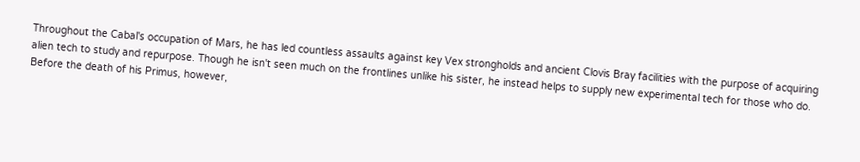Throughout the Cabal's occupation of Mars, he has led countless assaults against key Vex strongholds and ancient Clovis Bray facilities with the purpose of acquiring alien tech to study and repurpose. Though he isn't seen much on the frontlines unlike his sister, he instead helps to supply new experimental tech for those who do. Before the death of his Primus, however,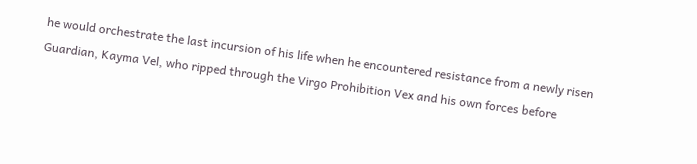he would orchestrate the last incursion of his life when he encountered resistance from a newly risen Guardian, Kayma Vel, who ripped through the Virgo Prohibition Vex and his own forces before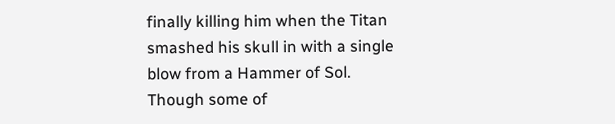finally killing him when the Titan smashed his skull in with a single blow from a Hammer of Sol. Though some of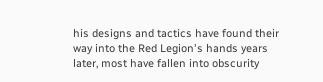his designs and tactics have found their way into the Red Legion's hands years later, most have fallen into obscurity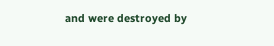and were destroyed by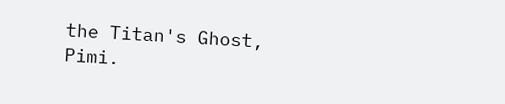the Titan's Ghost, Pimi.